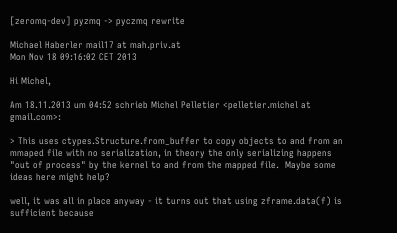[zeromq-dev] pyzmq -> pyczmq rewrite

Michael Haberler mail17 at mah.priv.at
Mon Nov 18 09:16:02 CET 2013

Hi Michel,

Am 18.11.2013 um 04:52 schrieb Michel Pelletier <pelletier.michel at gmail.com>:

> This uses ctypes.Structure.from_buffer to copy objects to and from an mmaped file with no serialization, in theory the only serializing happens "out of process" by the kernel to and from the mapped file.  Maybe some ideas here might help?

well, it was all in place anyway - it turns out that using zframe.data(f) is sufficient because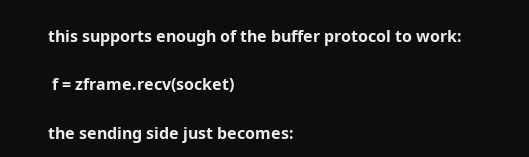this supports enough of the buffer protocol to work:

 f = zframe.recv(socket)

the sending side just becomes: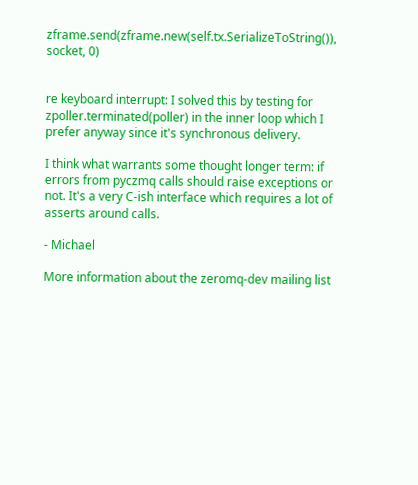zframe.send(zframe.new(self.tx.SerializeToString()), socket, 0)


re keyboard interrupt: I solved this by testing for  zpoller.terminated(poller) in the inner loop which I prefer anyway since it's synchronous delivery.

I think what warrants some thought longer term: if errors from pyczmq calls should raise exceptions or not. It's a very C-ish interface which requires a lot of asserts around calls.

- Michael

More information about the zeromq-dev mailing list